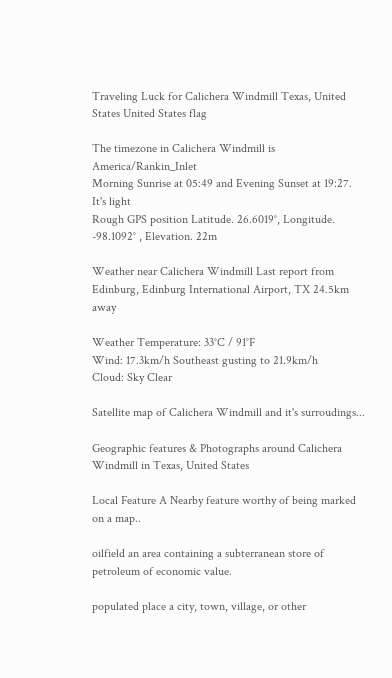Traveling Luck for Calichera Windmill Texas, United States United States flag

The timezone in Calichera Windmill is America/Rankin_Inlet
Morning Sunrise at 05:49 and Evening Sunset at 19:27. It's light
Rough GPS position Latitude. 26.6019°, Longitude. -98.1092° , Elevation. 22m

Weather near Calichera Windmill Last report from Edinburg, Edinburg International Airport, TX 24.5km away

Weather Temperature: 33°C / 91°F
Wind: 17.3km/h Southeast gusting to 21.9km/h
Cloud: Sky Clear

Satellite map of Calichera Windmill and it's surroudings...

Geographic features & Photographs around Calichera Windmill in Texas, United States

Local Feature A Nearby feature worthy of being marked on a map..

oilfield an area containing a subterranean store of petroleum of economic value.

populated place a city, town, village, or other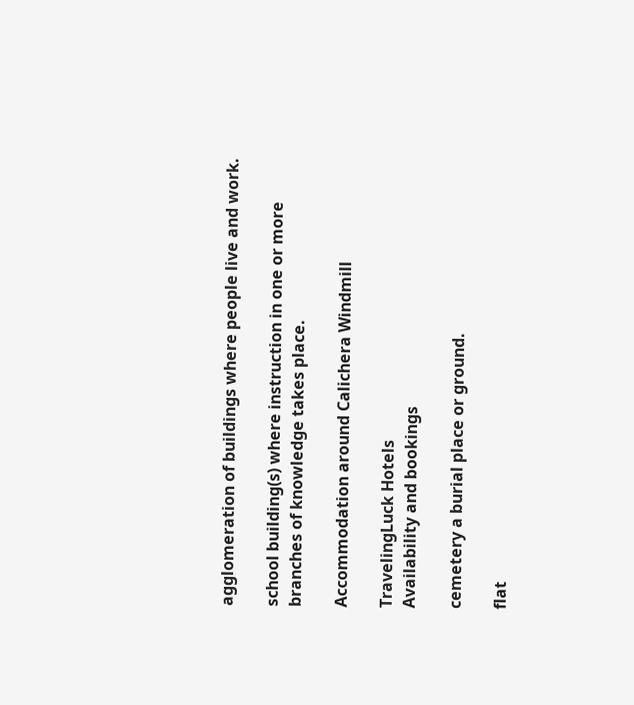agglomeration of buildings where people live and work.

school building(s) where instruction in one or more branches of knowledge takes place.

Accommodation around Calichera Windmill

TravelingLuck Hotels
Availability and bookings

cemetery a burial place or ground.

flat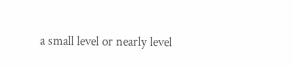a small level or nearly level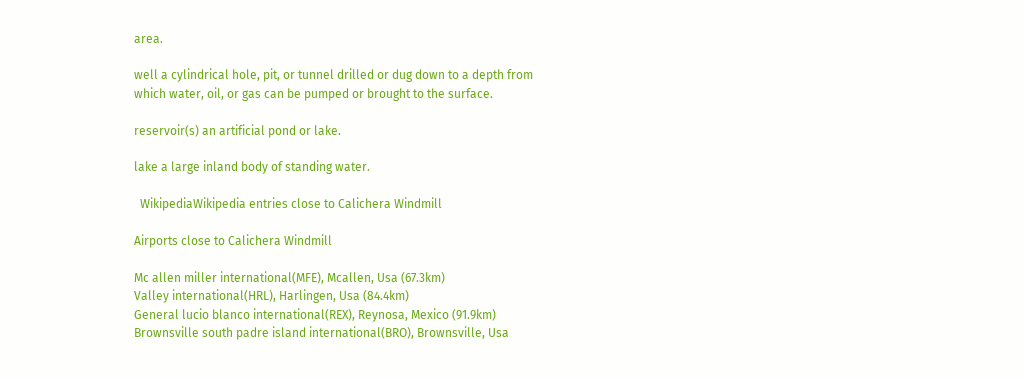area.

well a cylindrical hole, pit, or tunnel drilled or dug down to a depth from which water, oil, or gas can be pumped or brought to the surface.

reservoir(s) an artificial pond or lake.

lake a large inland body of standing water.

  WikipediaWikipedia entries close to Calichera Windmill

Airports close to Calichera Windmill

Mc allen miller international(MFE), Mcallen, Usa (67.3km)
Valley international(HRL), Harlingen, Usa (84.4km)
General lucio blanco international(REX), Reynosa, Mexico (91.9km)
Brownsville south padre island international(BRO), Brownsville, Usa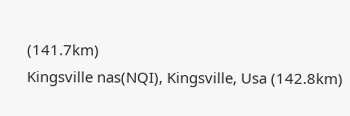(141.7km)
Kingsville nas(NQI), Kingsville, Usa (142.8km)